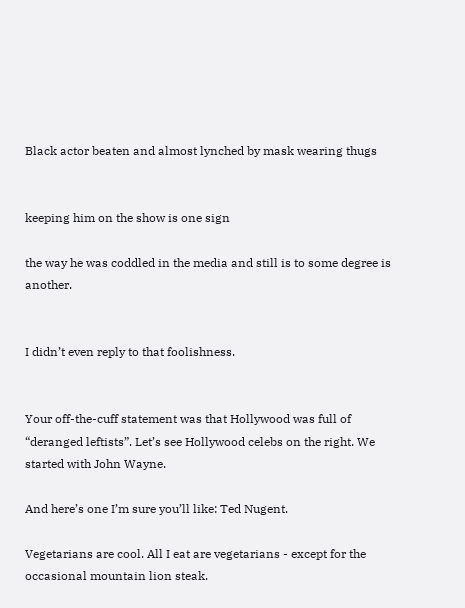Black actor beaten and almost lynched by mask wearing thugs


keeping him on the show is one sign

the way he was coddled in the media and still is to some degree is another.


I didn’t even reply to that foolishness.


Your off-the-cuff statement was that Hollywood was full of “deranged leftists”. Let’s see Hollywood celebs on the right. We started with John Wayne.

And here’s one I’m sure you’ll like: Ted Nugent.

Vegetarians are cool. All I eat are vegetarians - except for the occasional mountain lion steak.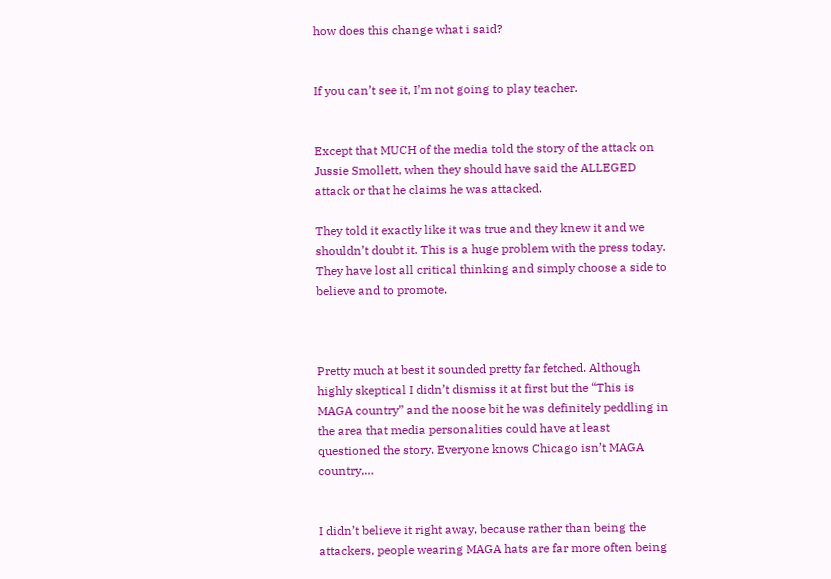how does this change what i said?


If you can’t see it, I’m not going to play teacher.


Except that MUCH of the media told the story of the attack on Jussie Smollett, when they should have said the ALLEGED attack or that he claims he was attacked.

They told it exactly like it was true and they knew it and we shouldn’t doubt it. This is a huge problem with the press today. They have lost all critical thinking and simply choose a side to believe and to promote.



Pretty much at best it sounded pretty far fetched. Although highly skeptical I didn’t dismiss it at first but the “This is MAGA country” and the noose bit he was definitely peddling in the area that media personalities could have at least questioned the story. Everyone knows Chicago isn’t MAGA country,…


I didn’t believe it right away, because rather than being the attackers, people wearing MAGA hats are far more often being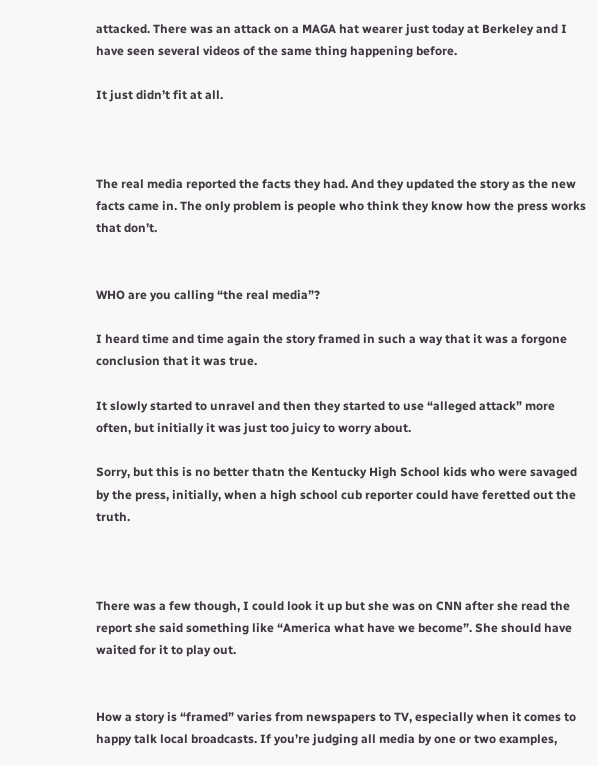attacked. There was an attack on a MAGA hat wearer just today at Berkeley and I have seen several videos of the same thing happening before.

It just didn’t fit at all.



The real media reported the facts they had. And they updated the story as the new facts came in. The only problem is people who think they know how the press works that don’t.


WHO are you calling “the real media”?

I heard time and time again the story framed in such a way that it was a forgone conclusion that it was true.

It slowly started to unravel and then they started to use “alleged attack” more often, but initially it was just too juicy to worry about.

Sorry, but this is no better thatn the Kentucky High School kids who were savaged by the press, initially, when a high school cub reporter could have feretted out the truth.



There was a few though, I could look it up but she was on CNN after she read the report she said something like “America what have we become”. She should have waited for it to play out.


How a story is “framed” varies from newspapers to TV, especially when it comes to happy talk local broadcasts. If you’re judging all media by one or two examples,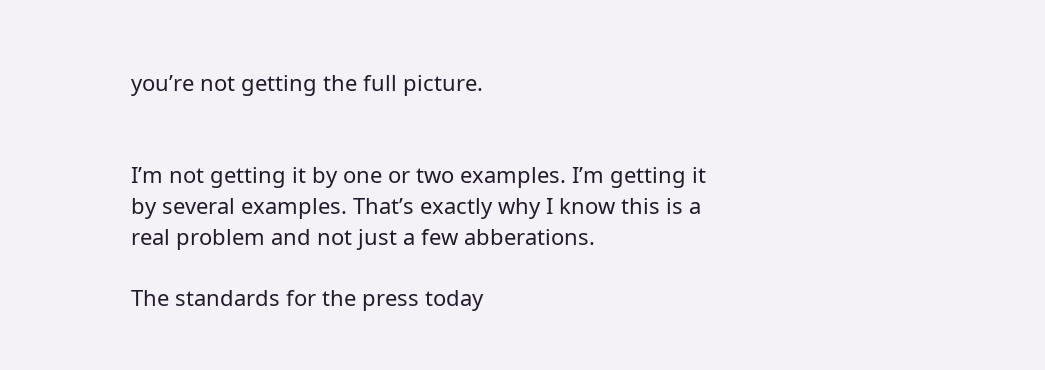you’re not getting the full picture.


I’m not getting it by one or two examples. I’m getting it by several examples. That’s exactly why I know this is a real problem and not just a few abberations.

The standards for the press today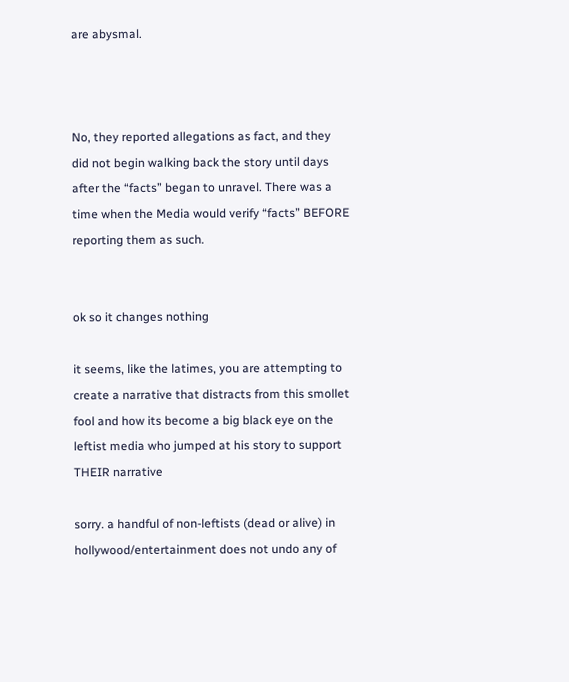are abysmal.



No, they reported allegations as fact, and they did not begin walking back the story until days after the “facts” began to unravel. There was a time when the Media would verify “facts” BEFORE reporting them as such.


ok so it changes nothing

it seems, like the latimes, you are attempting to create a narrative that distracts from this smollet fool and how its become a big black eye on the leftist media who jumped at his story to support THEIR narrative

sorry. a handful of non-leftists (dead or alive) in hollywood/entertainment does not undo any of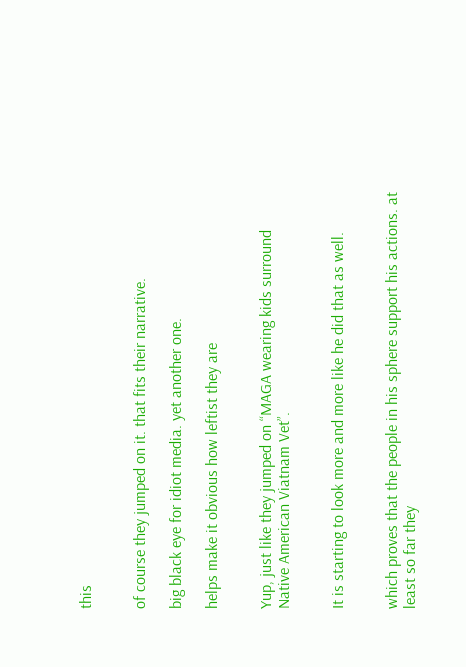this


of course they jumped on it. that fits their narrative.

big black eye for idiot media. yet another one.

helps make it obvious how leftist they are


Yup, just like they jumped on “MAGA wearing kids surround Native American Viatnam Vet”.


It is starting to look more and more like he did that as well.


which proves that the people in his sphere support his actions. at least so far they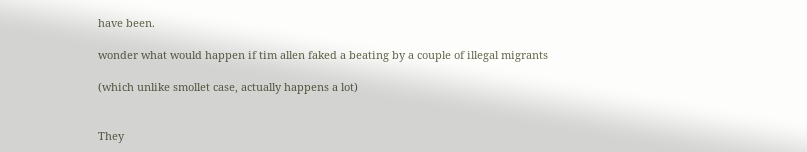have been.

wonder what would happen if tim allen faked a beating by a couple of illegal migrants

(which unlike smollet case, actually happens a lot)


They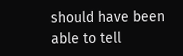should have been able to tell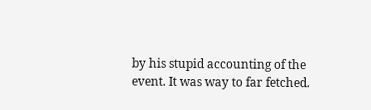by his stupid accounting of the event. It was way to far fetched.